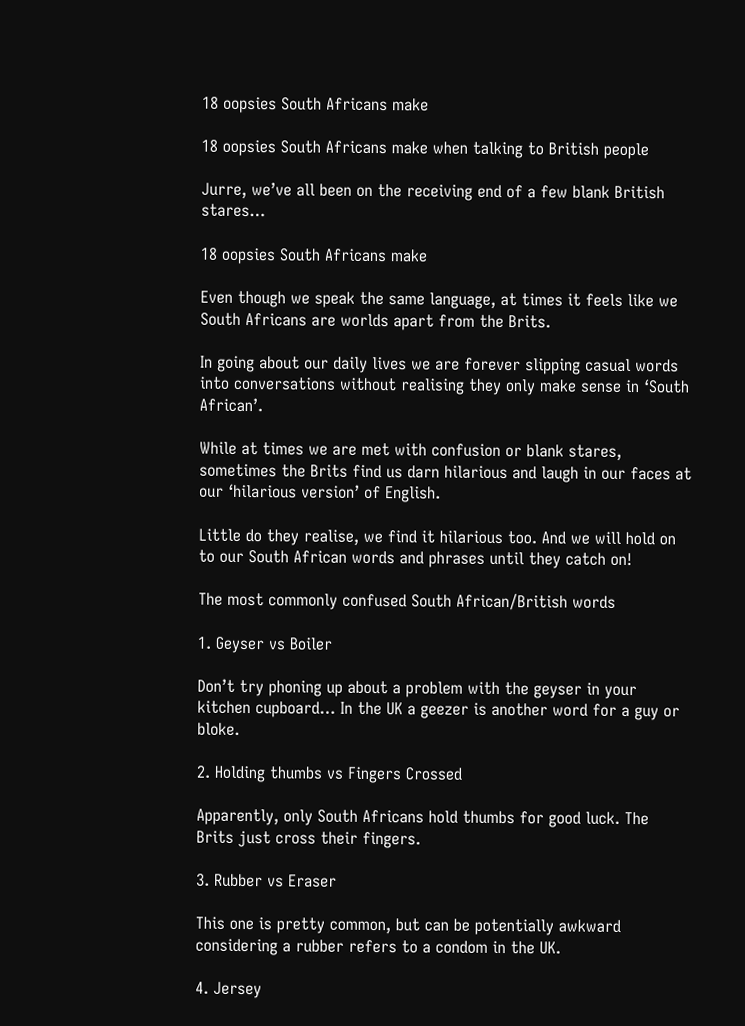18 oopsies South Africans make

18 oopsies South Africans make when talking to British people

Jurre, we’ve all been on the receiving end of a few blank British stares…

18 oopsies South Africans make

Even though we speak the same language, at times it feels like we South Africans are worlds apart from the Brits.

In going about our daily lives we are forever slipping casual words into conversations without realising they only make sense in ‘South African’.

While at times we are met with confusion or blank stares, sometimes the Brits find us darn hilarious and laugh in our faces at our ‘hilarious version’ of English.

Little do they realise, we find it hilarious too. And we will hold on to our South African words and phrases until they catch on!

The most commonly confused South African/British words

1. Geyser vs Boiler

Don’t try phoning up about a problem with the geyser in your kitchen cupboard… In the UK a geezer is another word for a guy or bloke.

2. Holding thumbs vs Fingers Crossed

Apparently, only South Africans hold thumbs for good luck. The Brits just cross their fingers.

3. Rubber vs Eraser

This one is pretty common, but can be potentially awkward considering a rubber refers to a condom in the UK.

4. Jersey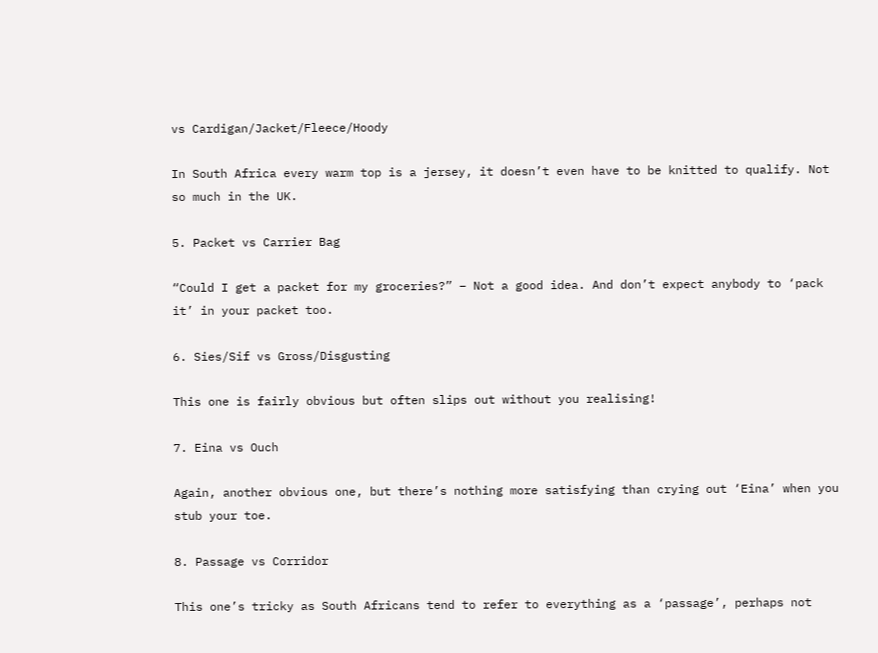vs Cardigan/Jacket/Fleece/Hoody

In South Africa every warm top is a jersey, it doesn’t even have to be knitted to qualify. Not so much in the UK.

5. Packet vs Carrier Bag

“Could I get a packet for my groceries?” – Not a good idea. And don’t expect anybody to ‘pack it’ in your packet too.

6. Sies/Sif vs Gross/Disgusting

This one is fairly obvious but often slips out without you realising!

7. Eina vs Ouch

Again, another obvious one, but there’s nothing more satisfying than crying out ‘Eina’ when you stub your toe.

8. Passage vs Corridor

This one’s tricky as South Africans tend to refer to everything as a ‘passage’, perhaps not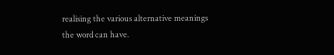realising the various alternative meanings the word can have.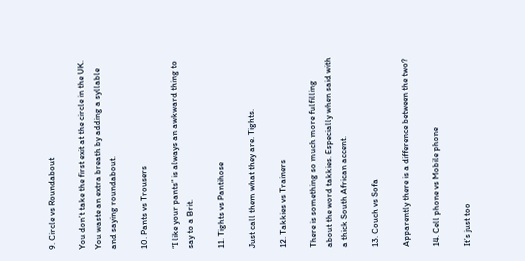9. Circle vs Roundabout

You don’t take the first exit at the circle in the UK. You waste an extra breath by adding a syllable and saying roundabout.

10. Pants vs Trousers

“I like your pants” is always an awkward thing to say to a Brit.

11. Tights vs Pantihose

Just call them what they are. Tights.

12. Takkies vs Trainers

There is something so much more fulfilling about the word takkies. Especially when said with a thick South African accent.

13. Couch vs Sofa

Apparently there is a difference between the two?

14. Cell phone vs Mobile phone

It’s just too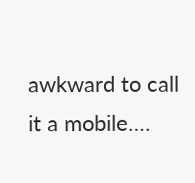awkward to call it a mobile….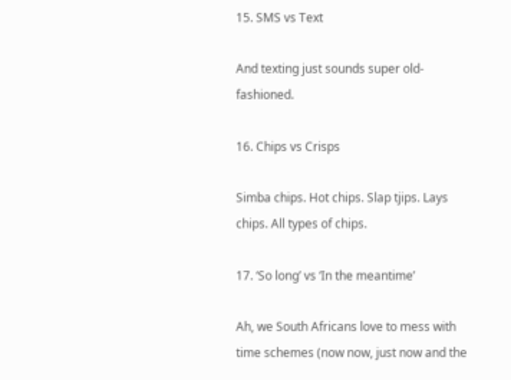15. SMS vs Text

And texting just sounds super old-fashioned.

16. Chips vs Crisps

Simba chips. Hot chips. Slap tjips. Lays chips. All types of chips.

17. ‘So long’ vs ‘In the meantime’

Ah, we South Africans love to mess with time schemes (now now, just now and the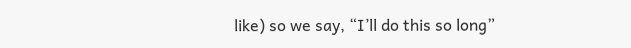like) so we say, “I’ll do this so long”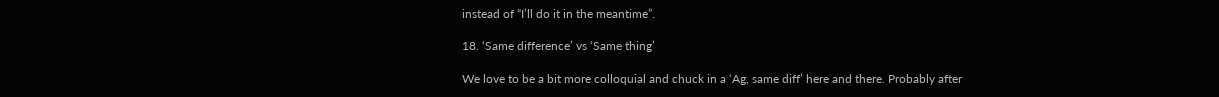instead of “I’ll do it in the meantime”.

18. ‘Same difference’ vs ‘Same thing’

We love to be a bit more colloquial and chuck in a ‘Ag, same diff’ here and there. Probably after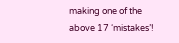making one of the above 17 ‘mistakes’!